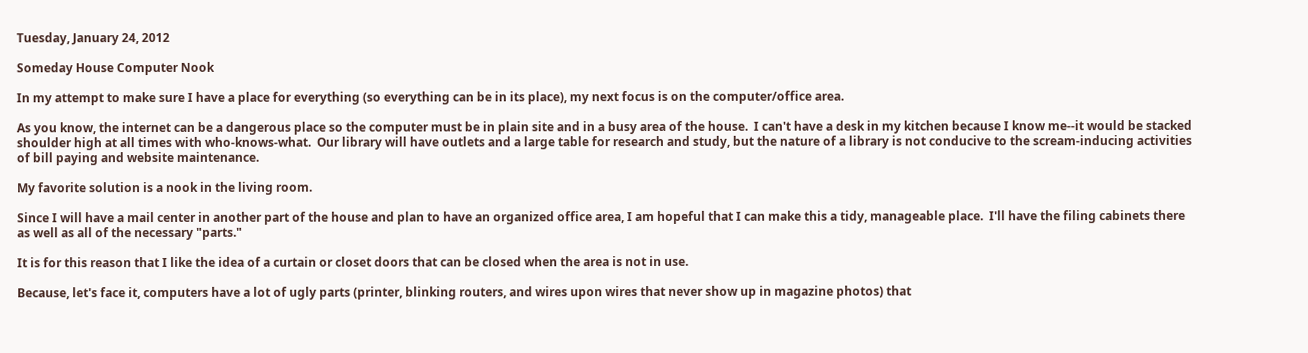Tuesday, January 24, 2012

Someday House Computer Nook

In my attempt to make sure I have a place for everything (so everything can be in its place), my next focus is on the computer/office area.

As you know, the internet can be a dangerous place so the computer must be in plain site and in a busy area of the house.  I can't have a desk in my kitchen because I know me--it would be stacked shoulder high at all times with who-knows-what.  Our library will have outlets and a large table for research and study, but the nature of a library is not conducive to the scream-inducing activities of bill paying and website maintenance.

My favorite solution is a nook in the living room.

Since I will have a mail center in another part of the house and plan to have an organized office area, I am hopeful that I can make this a tidy, manageable place.  I'll have the filing cabinets there as well as all of the necessary "parts."

It is for this reason that I like the idea of a curtain or closet doors that can be closed when the area is not in use.

Because, let's face it, computers have a lot of ugly parts (printer, blinking routers, and wires upon wires that never show up in magazine photos) that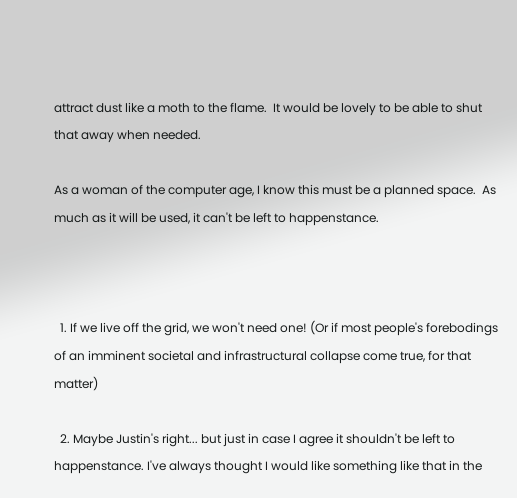attract dust like a moth to the flame.  It would be lovely to be able to shut that away when needed.

As a woman of the computer age, I know this must be a planned space.  As much as it will be used, it can't be left to happenstance.



  1. If we live off the grid, we won't need one! (Or if most people's forebodings of an imminent societal and infrastructural collapse come true, for that matter)

  2. Maybe Justin's right... but just in case I agree it shouldn't be left to happenstance. I've always thought I would like something like that in the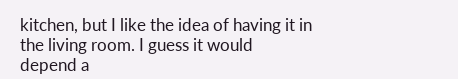kitchen, but I like the idea of having it in the living room. I guess it would depend a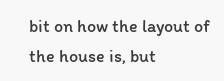bit on how the layout of the house is, but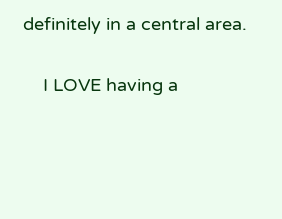definitely in a central area.

    I LOVE having a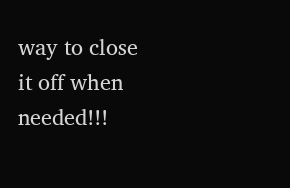way to close it off when needed!!!